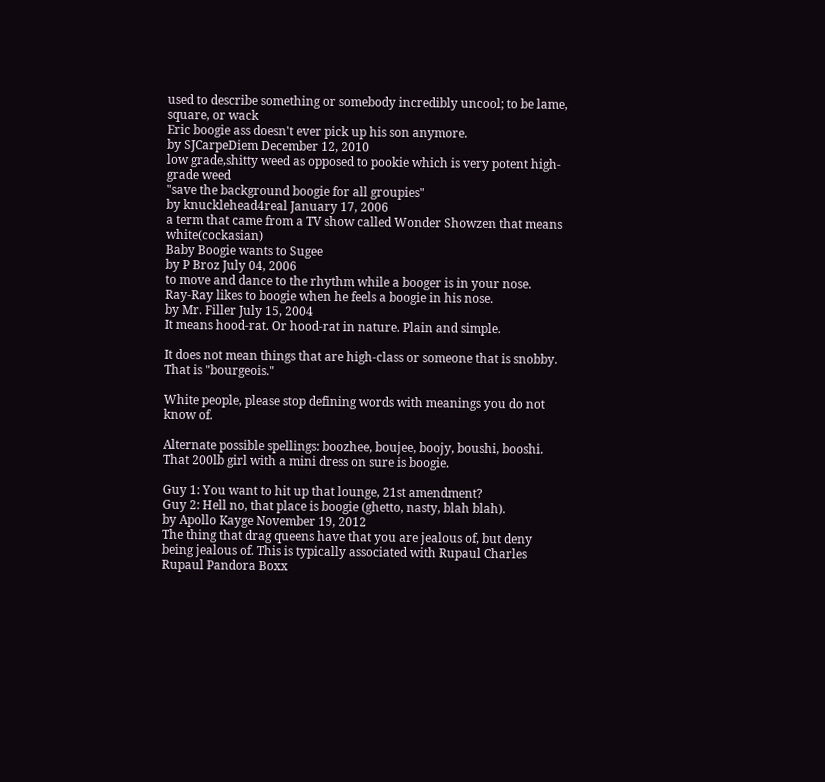used to describe something or somebody incredibly uncool; to be lame, square, or wack
Eric boogie ass doesn't ever pick up his son anymore.
by SJCarpeDiem December 12, 2010
low grade,shitty weed as opposed to pookie which is very potent high-grade weed
"save the background boogie for all groupies"
by knucklehead4real January 17, 2006
a term that came from a TV show called Wonder Showzen that means white(cockasian)
Baby Boogie wants to Sugee
by P Broz July 04, 2006
to move and dance to the rhythm while a booger is in your nose.
Ray-Ray likes to boogie when he feels a boogie in his nose.
by Mr. Filler July 15, 2004
It means hood-rat. Or hood-rat in nature. Plain and simple.

It does not mean things that are high-class or someone that is snobby. That is "bourgeois."

White people, please stop defining words with meanings you do not know of.

Alternate possible spellings: boozhee, boujee, boojy, boushi, booshi.
That 200lb girl with a mini dress on sure is boogie.

Guy 1: You want to hit up that lounge, 21st amendment?
Guy 2: Hell no, that place is boogie (ghetto, nasty, blah blah).
by Apollo Kayge November 19, 2012
The thing that drag queens have that you are jealous of, but deny being jealous of. This is typically associated with Rupaul Charles
Rupaul Pandora Boxx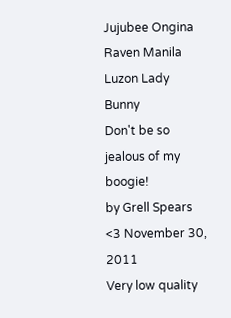Jujubee Ongina Raven Manila Luzon Lady Bunny
Don't be so jealous of my boogie!
by Grell Spears <3 November 30, 2011
Very low quality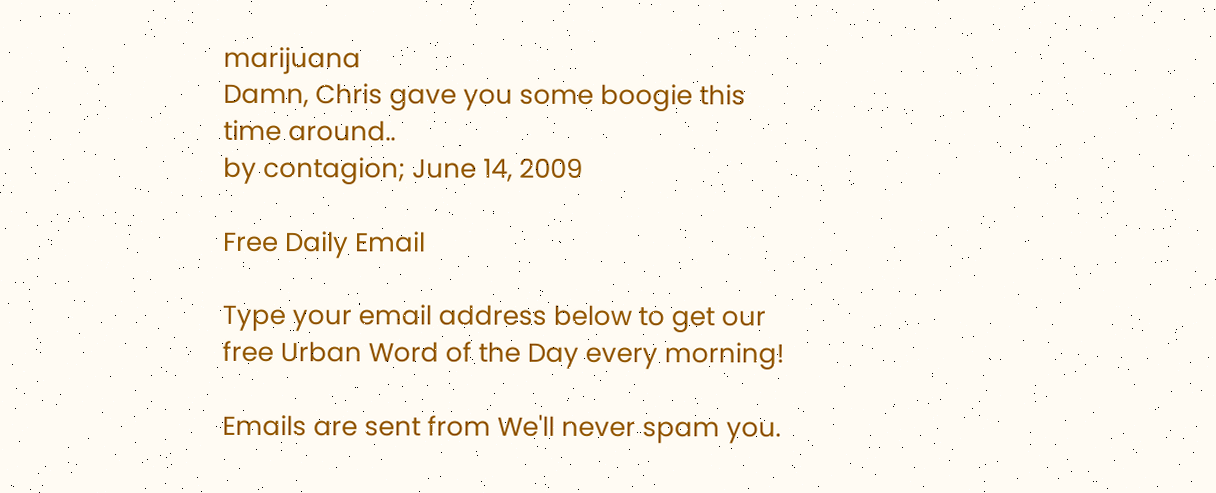marijuana
Damn, Chris gave you some boogie this time around..
by contagion; June 14, 2009

Free Daily Email

Type your email address below to get our free Urban Word of the Day every morning!

Emails are sent from We'll never spam you.